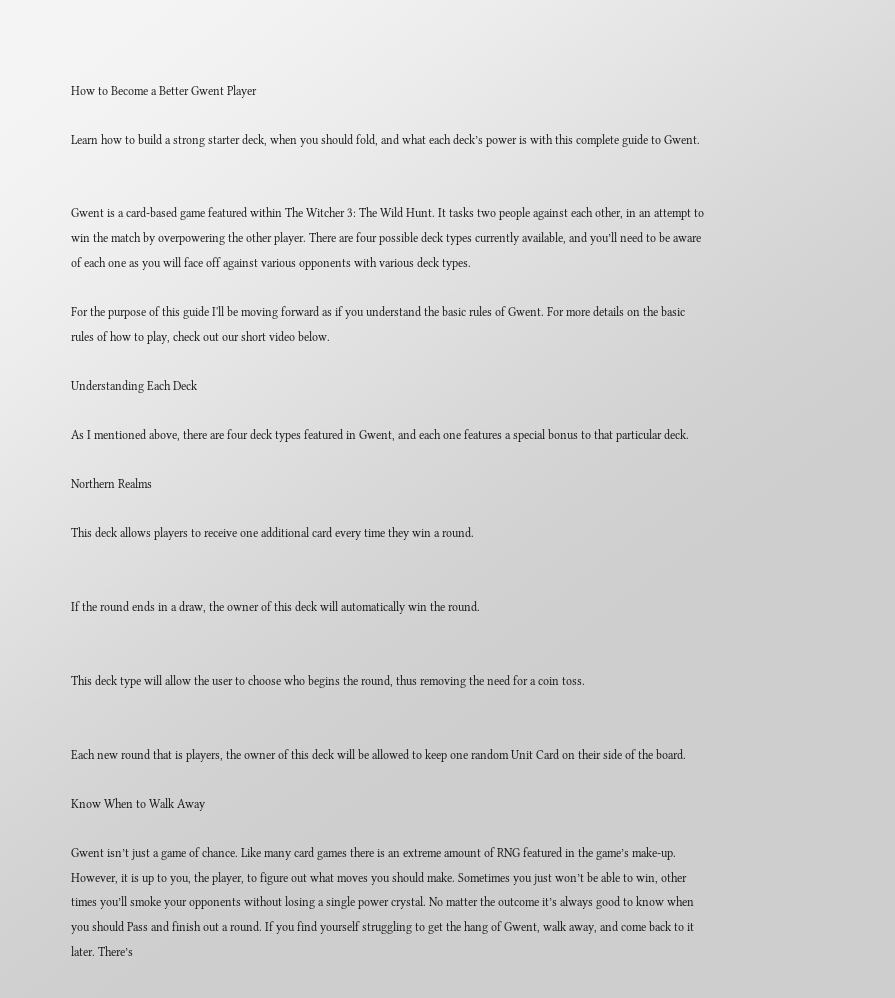How to Become a Better Gwent Player

Learn how to build a strong starter deck, when you should fold, and what each deck’s power is with this complete guide to Gwent.


Gwent is a card-based game featured within The Witcher 3: The Wild Hunt. It tasks two people against each other, in an attempt to win the match by overpowering the other player. There are four possible deck types currently available, and you’ll need to be aware of each one as you will face off against various opponents with various deck types.

For the purpose of this guide I'll be moving forward as if you understand the basic rules of Gwent. For more details on the basic rules of how to play, check out our short video below.

Understanding Each Deck

As I mentioned above, there are four deck types featured in Gwent, and each one features a special bonus to that particular deck.

Northern Realms

This deck allows players to receive one additional card every time they win a round.


If the round ends in a draw, the owner of this deck will automatically win the round.


This deck type will allow the user to choose who begins the round, thus removing the need for a coin toss.


Each new round that is players, the owner of this deck will be allowed to keep one random Unit Card on their side of the board.

Know When to Walk Away

Gwent isn’t just a game of chance. Like many card games there is an extreme amount of RNG featured in the game’s make-up. However, it is up to you, the player, to figure out what moves you should make. Sometimes you just won’t be able to win, other times you’ll smoke your opponents without losing a single power crystal. No matter the outcome it’s always good to know when you should Pass and finish out a round. If you find yourself struggling to get the hang of Gwent, walk away, and come back to it later. There’s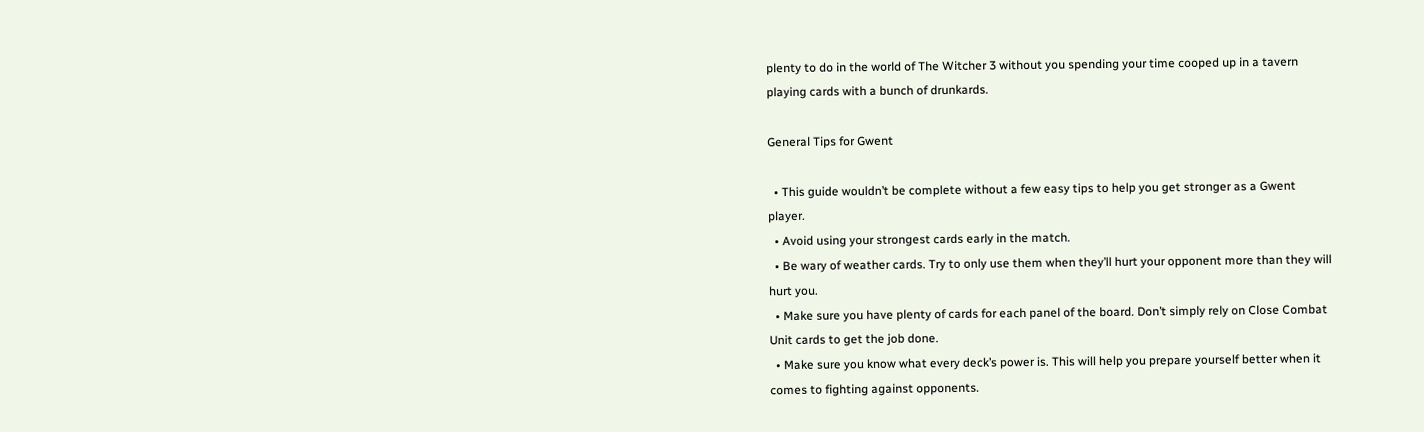plenty to do in the world of The Witcher 3 without you spending your time cooped up in a tavern playing cards with a bunch of drunkards.

General Tips for Gwent

  • This guide wouldn’t be complete without a few easy tips to help you get stronger as a Gwent player.
  • Avoid using your strongest cards early in the match.
  • Be wary of weather cards. Try to only use them when they’ll hurt your opponent more than they will hurt you.
  • Make sure you have plenty of cards for each panel of the board. Don’t simply rely on Close Combat Unit cards to get the job done.
  • Make sure you know what every deck’s power is. This will help you prepare yourself better when it comes to fighting against opponents.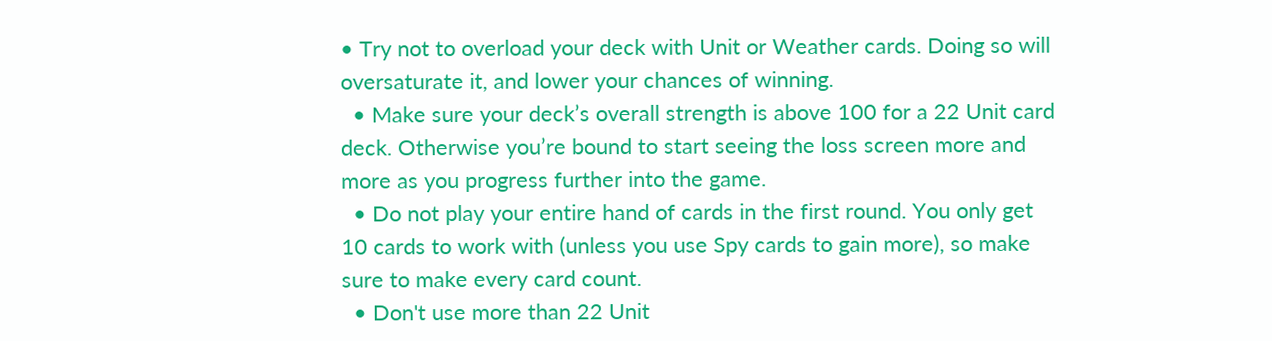• Try not to overload your deck with Unit or Weather cards. Doing so will oversaturate it, and lower your chances of winning.
  • Make sure your deck’s overall strength is above 100 for a 22 Unit card deck. Otherwise you’re bound to start seeing the loss screen more and more as you progress further into the game.
  • Do not play your entire hand of cards in the first round. You only get 10 cards to work with (unless you use Spy cards to gain more), so make sure to make every card count.
  • Don't use more than 22 Unit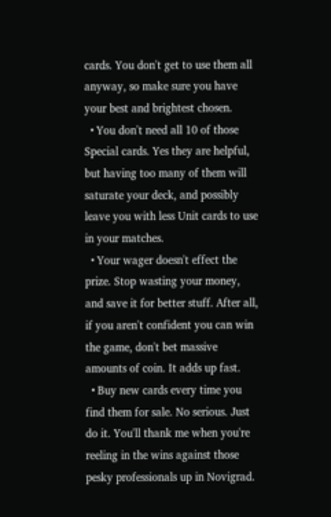cards. You don't get to use them all anyway, so make sure you have your best and brightest chosen.
  • You don't need all 10 of those Special cards. Yes they are helpful, but having too many of them will saturate your deck, and possibly leave you with less Unit cards to use in your matches.
  • Your wager doesn't effect the prize. Stop wasting your money, and save it for better stuff. After all, if you aren't confident you can win the game, don't bet massive amounts of coin. It adds up fast.
  • Buy new cards every time you find them for sale. No serious. Just do it. You'll thank me when you're reeling in the wins against those pesky professionals up in Novigrad.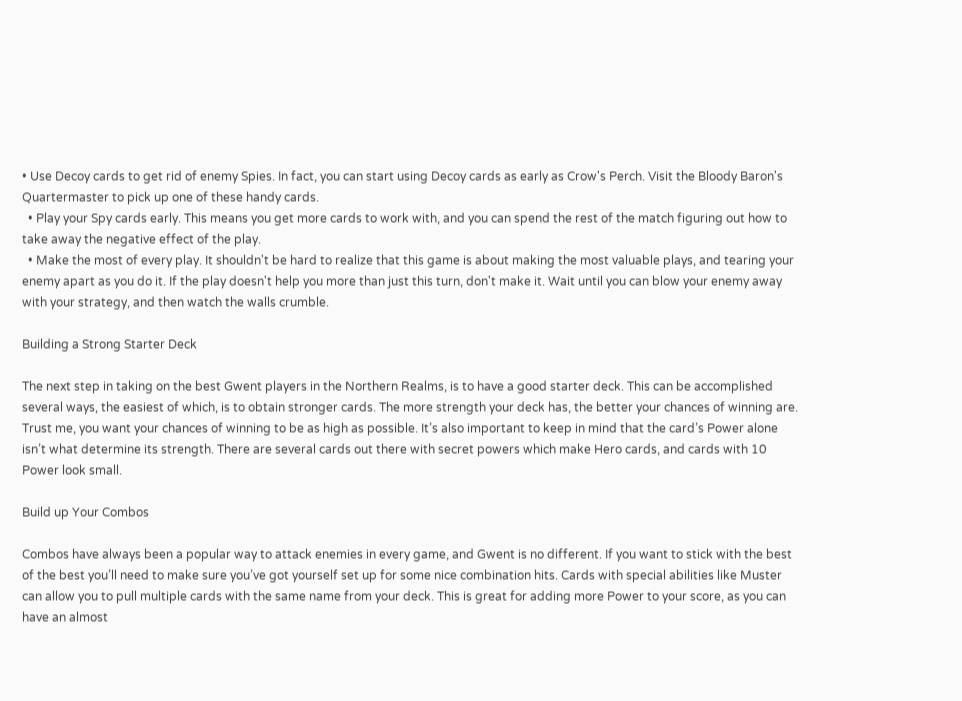• Use Decoy cards to get rid of enemy Spies. In fact, you can start using Decoy cards as early as Crow's Perch. Visit the Bloody Baron's Quartermaster to pick up one of these handy cards.
  • Play your Spy cards early. This means you get more cards to work with, and you can spend the rest of the match figuring out how to take away the negative effect of the play.
  • Make the most of every play. It shouldn't be hard to realize that this game is about making the most valuable plays, and tearing your enemy apart as you do it. If the play doesn't help you more than just this turn, don't make it. Wait until you can blow your enemy away with your strategy, and then watch the walls crumble.

Building a Strong Starter Deck

The next step in taking on the best Gwent players in the Northern Realms, is to have a good starter deck. This can be accomplished several ways, the easiest of which, is to obtain stronger cards. The more strength your deck has, the better your chances of winning are. Trust me, you want your chances of winning to be as high as possible. It’s also important to keep in mind that the card’s Power alone isn’t what determine its strength. There are several cards out there with secret powers which make Hero cards, and cards with 10 Power look small.

Build up Your Combos

Combos have always been a popular way to attack enemies in every game, and Gwent is no different. If you want to stick with the best of the best you’ll need to make sure you’ve got yourself set up for some nice combination hits. Cards with special abilities like Muster can allow you to pull multiple cards with the same name from your deck. This is great for adding more Power to your score, as you can have an almost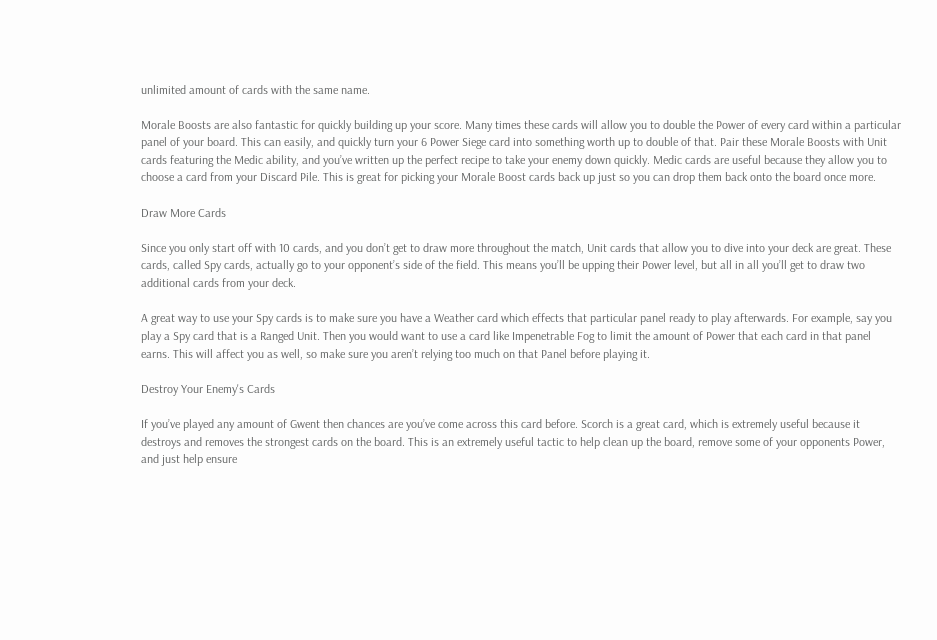unlimited amount of cards with the same name.

Morale Boosts are also fantastic for quickly building up your score. Many times these cards will allow you to double the Power of every card within a particular panel of your board. This can easily, and quickly turn your 6 Power Siege card into something worth up to double of that. Pair these Morale Boosts with Unit cards featuring the Medic ability, and you’ve written up the perfect recipe to take your enemy down quickly. Medic cards are useful because they allow you to choose a card from your Discard Pile. This is great for picking your Morale Boost cards back up just so you can drop them back onto the board once more.

Draw More Cards

Since you only start off with 10 cards, and you don’t get to draw more throughout the match, Unit cards that allow you to dive into your deck are great. These cards, called Spy cards, actually go to your opponent’s side of the field. This means you’ll be upping their Power level, but all in all you’ll get to draw two additional cards from your deck.

A great way to use your Spy cards is to make sure you have a Weather card which effects that particular panel ready to play afterwards. For example, say you play a Spy card that is a Ranged Unit. Then you would want to use a card like Impenetrable Fog to limit the amount of Power that each card in that panel earns. This will affect you as well, so make sure you aren’t relying too much on that Panel before playing it.

Destroy Your Enemy's Cards

If you’ve played any amount of Gwent then chances are you’ve come across this card before. Scorch is a great card, which is extremely useful because it destroys and removes the strongest cards on the board. This is an extremely useful tactic to help clean up the board, remove some of your opponents Power, and just help ensure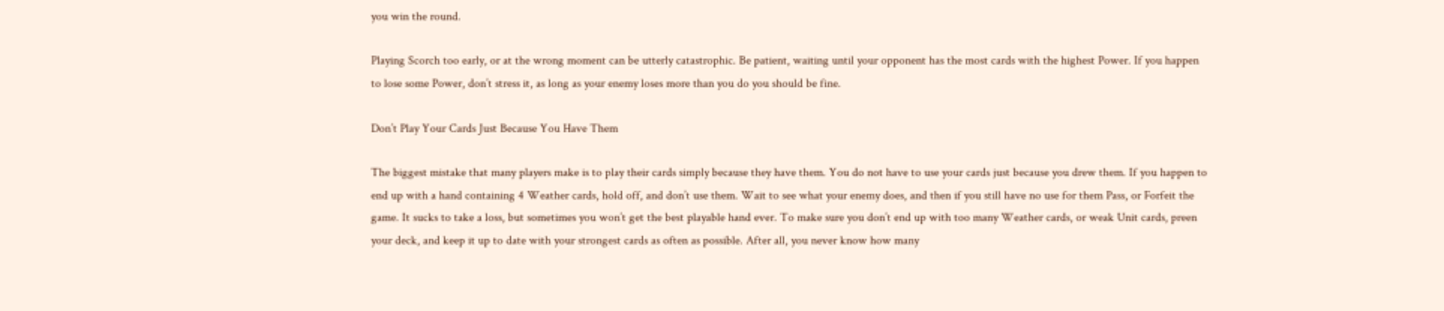you win the round.

Playing Scorch too early, or at the wrong moment can be utterly catastrophic. Be patient, waiting until your opponent has the most cards with the highest Power. If you happen to lose some Power, don’t stress it, as long as your enemy loses more than you do you should be fine.

Don’t Play Your Cards Just Because You Have Them

The biggest mistake that many players make is to play their cards simply because they have them. You do not have to use your cards just because you drew them. If you happen to end up with a hand containing 4 Weather cards, hold off, and don’t use them. Wait to see what your enemy does, and then if you still have no use for them Pass, or Forfeit the game. It sucks to take a loss, but sometimes you won’t get the best playable hand ever. To make sure you don’t end up with too many Weather cards, or weak Unit cards, preen your deck, and keep it up to date with your strongest cards as often as possible. After all, you never know how many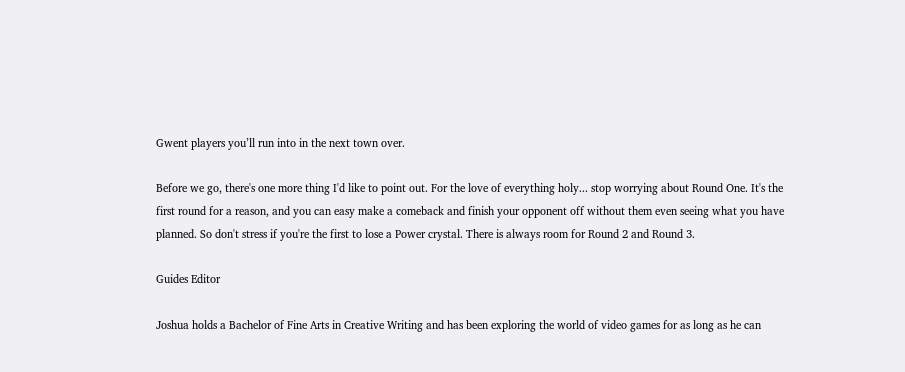Gwent players you’ll run into in the next town over.

Before we go, there's one more thing I'd like to point out. For the love of everything holy... stop worrying about Round One. It's the first round for a reason, and you can easy make a comeback and finish your opponent off without them even seeing what you have planned. So don't stress if you're the first to lose a Power crystal. There is always room for Round 2 and Round 3.

Guides Editor

Joshua holds a Bachelor of Fine Arts in Creative Writing and has been exploring the world of video games for as long as he can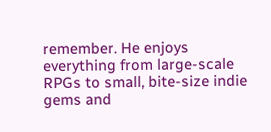remember. He enjoys everything from large-scale RPGs to small, bite-size indie gems and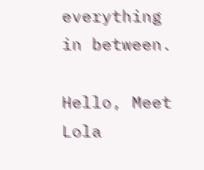everything in between.

Hello, Meet Lola